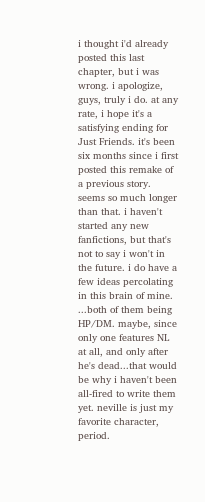i thought i'd already posted this last chapter, but i was wrong. i apologize, guys, truly i do. at any rate, i hope it's a satisfying ending for Just Friends. it's been six months since i first posted this remake of a previous story. seems so much longer than that. i haven't started any new fanfictions, but that's not to say i won't in the future. i do have a few ideas percolating in this brain of mine. ...both of them being HP/DM. maybe, since only one features NL at all, and only after he's dead...that would be why i haven't been all-fired to write them yet. neville is just my favorite character, period.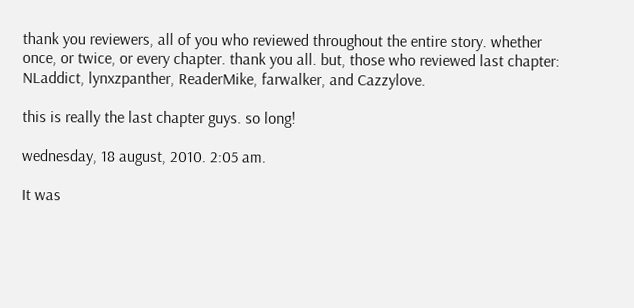thank you reviewers, all of you who reviewed throughout the entire story. whether once, or twice, or every chapter. thank you all. but, those who reviewed last chapter: NLaddict, lynxzpanther, ReaderMike, farwalker, and Cazzylove.

this is really the last chapter guys. so long!

wednesday, 18 august, 2010. 2:05 am.

It was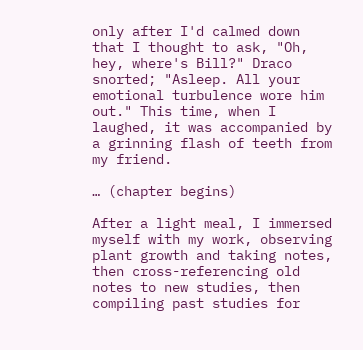only after I'd calmed down that I thought to ask, "Oh, hey, where's Bill?" Draco snorted; "Asleep. All your emotional turbulence wore him out." This time, when I laughed, it was accompanied by a grinning flash of teeth from my friend.

… (chapter begins)

After a light meal, I immersed myself with my work, observing plant growth and taking notes, then cross-referencing old notes to new studies, then compiling past studies for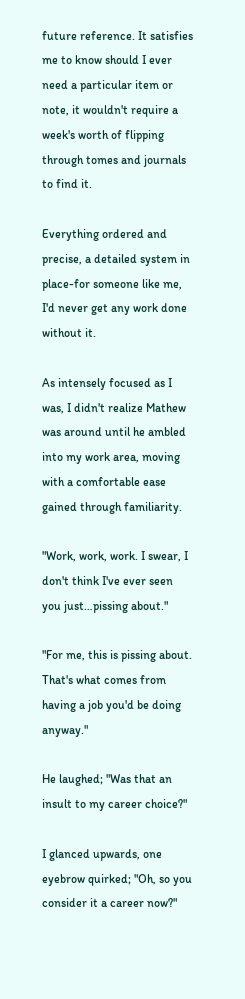future reference. It satisfies me to know should I ever need a particular item or note, it wouldn't require a week's worth of flipping through tomes and journals to find it.

Everything ordered and precise, a detailed system in place-for someone like me, I'd never get any work done without it.

As intensely focused as I was, I didn't realize Mathew was around until he ambled into my work area, moving with a comfortable ease gained through familiarity.

"Work, work, work. I swear, I don't think I've ever seen you just…pissing about."

"For me, this is pissing about. That's what comes from having a job you'd be doing anyway."

He laughed; "Was that an insult to my career choice?"

I glanced upwards, one eyebrow quirked; "Oh, so you consider it a career now?"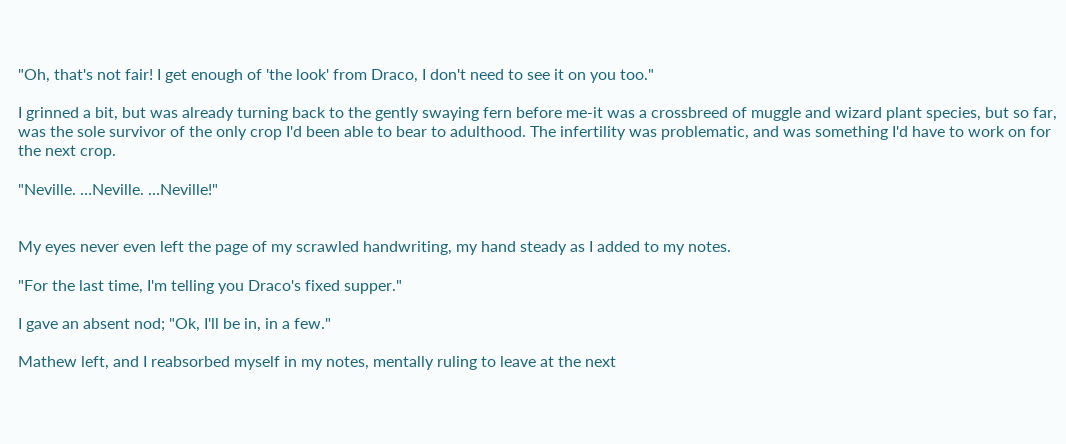"Oh, that's not fair! I get enough of 'the look' from Draco, I don't need to see it on you too."

I grinned a bit, but was already turning back to the gently swaying fern before me-it was a crossbreed of muggle and wizard plant species, but so far, was the sole survivor of the only crop I'd been able to bear to adulthood. The infertility was problematic, and was something I'd have to work on for the next crop.

"Neville. …Neville. …Neville!"


My eyes never even left the page of my scrawled handwriting, my hand steady as I added to my notes.

"For the last time, I'm telling you Draco's fixed supper."

I gave an absent nod; "Ok, I'll be in, in a few."

Mathew left, and I reabsorbed myself in my notes, mentally ruling to leave at the next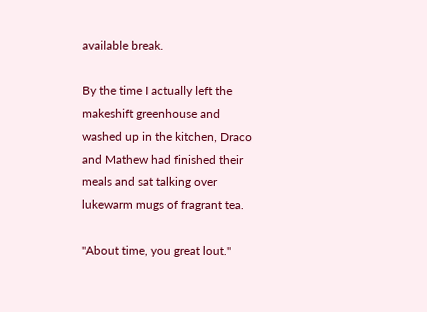available break.

By the time I actually left the makeshift greenhouse and washed up in the kitchen, Draco and Mathew had finished their meals and sat talking over lukewarm mugs of fragrant tea.

"About time, you great lout."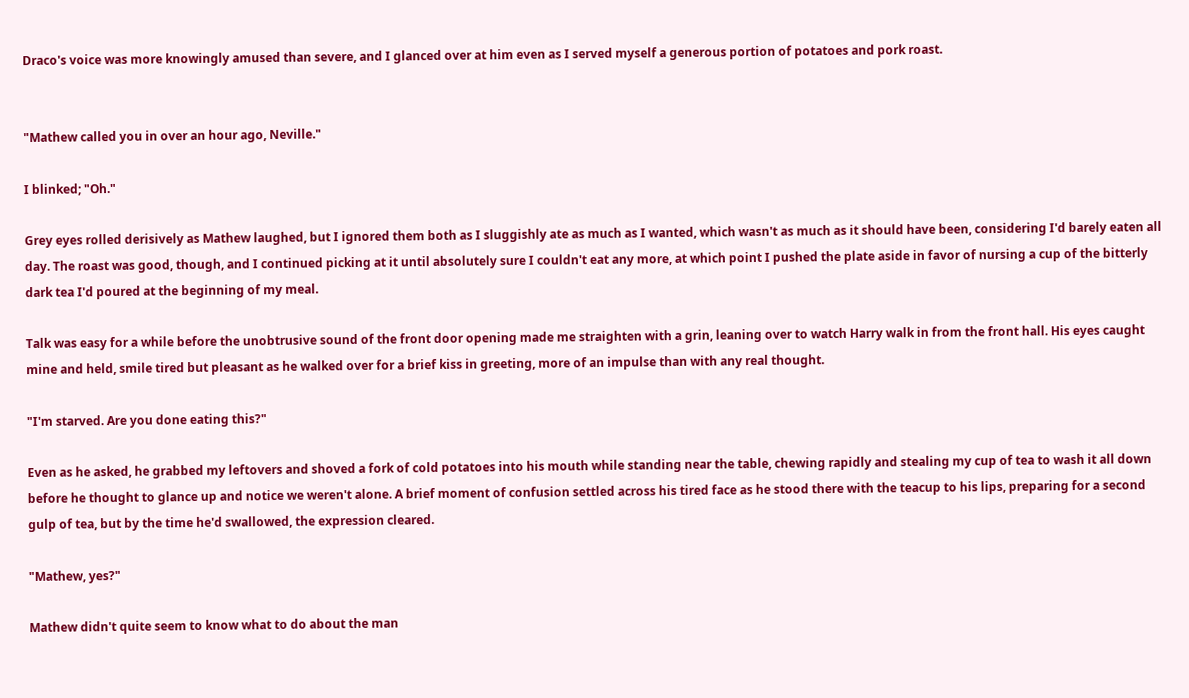Draco's voice was more knowingly amused than severe, and I glanced over at him even as I served myself a generous portion of potatoes and pork roast.


"Mathew called you in over an hour ago, Neville."

I blinked; "Oh."

Grey eyes rolled derisively as Mathew laughed, but I ignored them both as I sluggishly ate as much as I wanted, which wasn't as much as it should have been, considering I'd barely eaten all day. The roast was good, though, and I continued picking at it until absolutely sure I couldn't eat any more, at which point I pushed the plate aside in favor of nursing a cup of the bitterly dark tea I'd poured at the beginning of my meal.

Talk was easy for a while before the unobtrusive sound of the front door opening made me straighten with a grin, leaning over to watch Harry walk in from the front hall. His eyes caught mine and held, smile tired but pleasant as he walked over for a brief kiss in greeting, more of an impulse than with any real thought.

"I'm starved. Are you done eating this?"

Even as he asked, he grabbed my leftovers and shoved a fork of cold potatoes into his mouth while standing near the table, chewing rapidly and stealing my cup of tea to wash it all down before he thought to glance up and notice we weren't alone. A brief moment of confusion settled across his tired face as he stood there with the teacup to his lips, preparing for a second gulp of tea, but by the time he'd swallowed, the expression cleared.

"Mathew, yes?"

Mathew didn't quite seem to know what to do about the man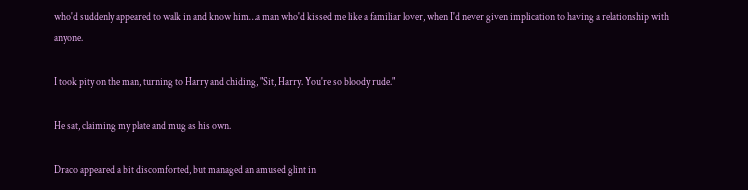who'd suddenly appeared to walk in and know him…a man who'd kissed me like a familiar lover, when I'd never given implication to having a relationship with anyone.

I took pity on the man, turning to Harry and chiding, "Sit, Harry. You're so bloody rude."

He sat, claiming my plate and mug as his own.

Draco appeared a bit discomforted, but managed an amused glint in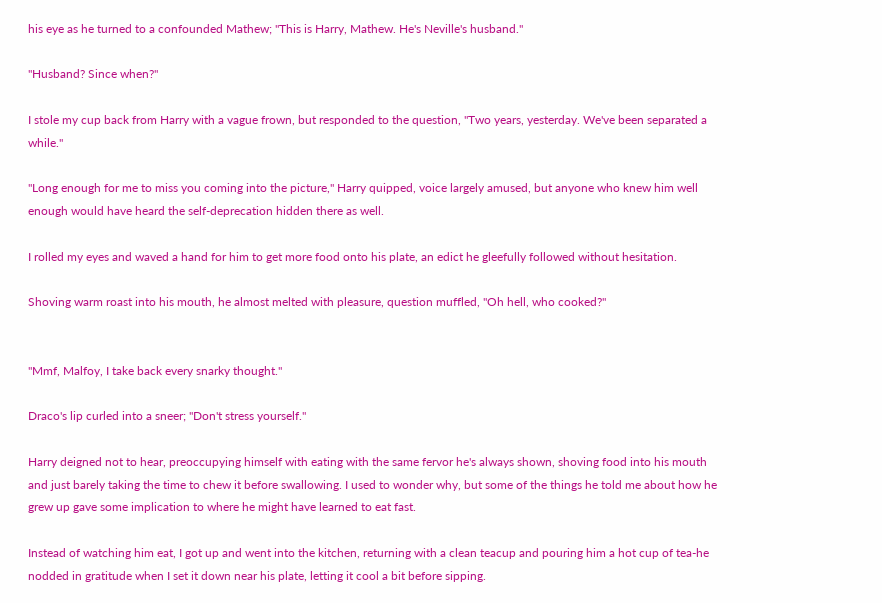his eye as he turned to a confounded Mathew; "This is Harry, Mathew. He's Neville's husband."

"Husband? Since when?"

I stole my cup back from Harry with a vague frown, but responded to the question, "Two years, yesterday. We've been separated a while."

"Long enough for me to miss you coming into the picture," Harry quipped, voice largely amused, but anyone who knew him well enough would have heard the self-deprecation hidden there as well.

I rolled my eyes and waved a hand for him to get more food onto his plate, an edict he gleefully followed without hesitation.

Shoving warm roast into his mouth, he almost melted with pleasure, question muffled, "Oh hell, who cooked?"


"Mmf, Malfoy, I take back every snarky thought."

Draco's lip curled into a sneer; "Don't stress yourself."

Harry deigned not to hear, preoccupying himself with eating with the same fervor he's always shown, shoving food into his mouth and just barely taking the time to chew it before swallowing. I used to wonder why, but some of the things he told me about how he grew up gave some implication to where he might have learned to eat fast.

Instead of watching him eat, I got up and went into the kitchen, returning with a clean teacup and pouring him a hot cup of tea-he nodded in gratitude when I set it down near his plate, letting it cool a bit before sipping.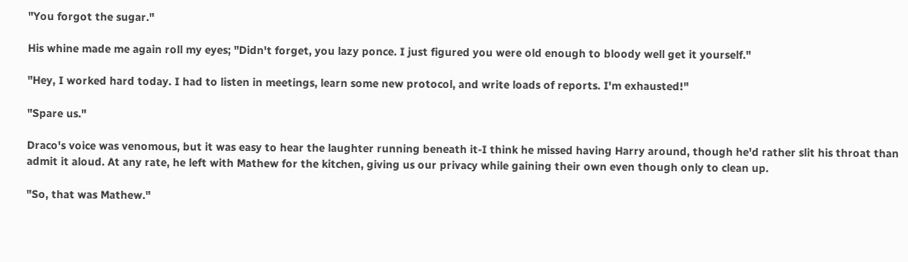"You forgot the sugar."

His whine made me again roll my eyes; "Didn't forget, you lazy ponce. I just figured you were old enough to bloody well get it yourself."

"Hey, I worked hard today. I had to listen in meetings, learn some new protocol, and write loads of reports. I'm exhausted!"

"Spare us."

Draco's voice was venomous, but it was easy to hear the laughter running beneath it-I think he missed having Harry around, though he'd rather slit his throat than admit it aloud. At any rate, he left with Mathew for the kitchen, giving us our privacy while gaining their own even though only to clean up.

"So, that was Mathew."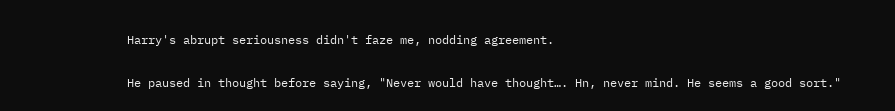Harry's abrupt seriousness didn't faze me, nodding agreement.

He paused in thought before saying, "Never would have thought…. Hn, never mind. He seems a good sort."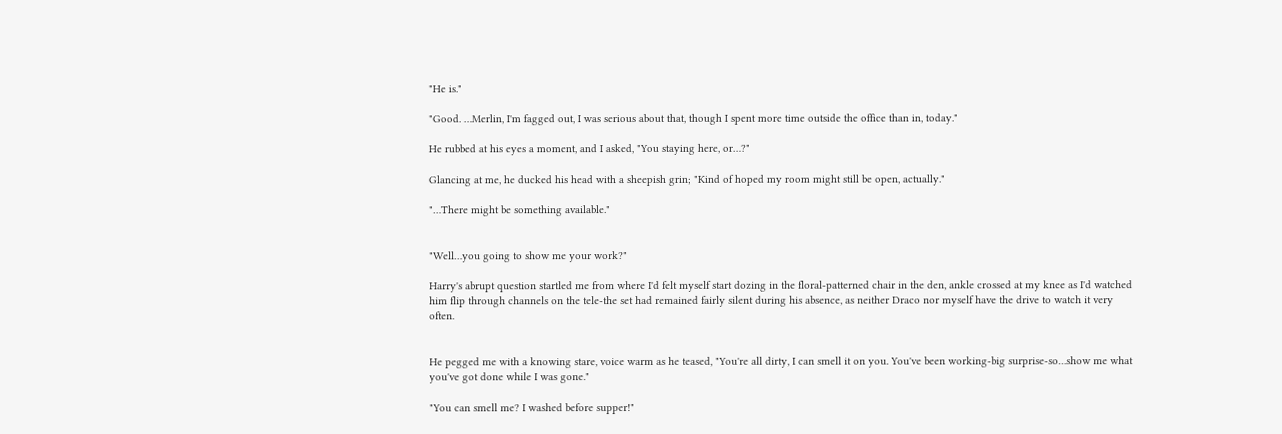"He is."

"Good. …Merlin, I'm fagged out, I was serious about that, though I spent more time outside the office than in, today."

He rubbed at his eyes a moment, and I asked, "You staying here, or…?"

Glancing at me, he ducked his head with a sheepish grin; "Kind of hoped my room might still be open, actually."

"…There might be something available."


"Well…you going to show me your work?"

Harry's abrupt question startled me from where I'd felt myself start dozing in the floral-patterned chair in the den, ankle crossed at my knee as I'd watched him flip through channels on the tele-the set had remained fairly silent during his absence, as neither Draco nor myself have the drive to watch it very often.


He pegged me with a knowing stare, voice warm as he teased, "You're all dirty, I can smell it on you. You've been working-big surprise-so…show me what you've got done while I was gone."

"You can smell me? I washed before supper!"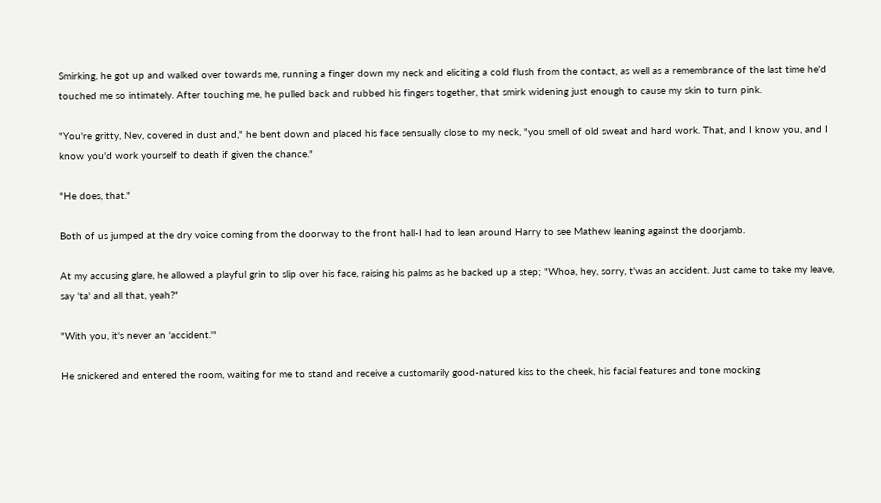Smirking, he got up and walked over towards me, running a finger down my neck and eliciting a cold flush from the contact, as well as a remembrance of the last time he'd touched me so intimately. After touching me, he pulled back and rubbed his fingers together, that smirk widening just enough to cause my skin to turn pink.

"You're gritty, Nev, covered in dust and," he bent down and placed his face sensually close to my neck, "you smell of old sweat and hard work. That, and I know you, and I know you'd work yourself to death if given the chance."

"He does, that."

Both of us jumped at the dry voice coming from the doorway to the front hall-I had to lean around Harry to see Mathew leaning against the doorjamb.

At my accusing glare, he allowed a playful grin to slip over his face, raising his palms as he backed up a step; "Whoa, hey, sorry, t'was an accident. Just came to take my leave, say 'ta' and all that, yeah?"

"With you, it's never an 'accident.'"

He snickered and entered the room, waiting for me to stand and receive a customarily good-natured kiss to the cheek, his facial features and tone mocking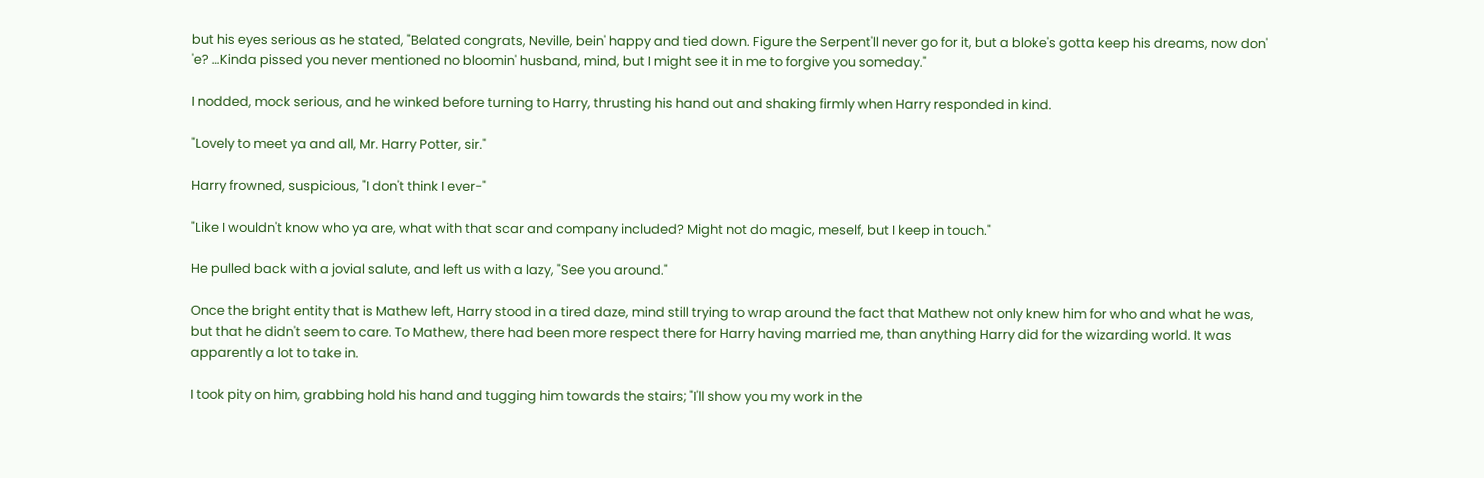but his eyes serious as he stated, "Belated congrats, Neville, bein' happy and tied down. Figure the Serpent'll never go for it, but a bloke's gotta keep his dreams, now don' 'e? …Kinda pissed you never mentioned no bloomin' husband, mind, but I might see it in me to forgive you someday."

I nodded, mock serious, and he winked before turning to Harry, thrusting his hand out and shaking firmly when Harry responded in kind.

"Lovely to meet ya and all, Mr. Harry Potter, sir."

Harry frowned, suspicious, "I don't think I ever-"

"Like I wouldn't know who ya are, what with that scar and company included? Might not do magic, meself, but I keep in touch."

He pulled back with a jovial salute, and left us with a lazy, "See you around."

Once the bright entity that is Mathew left, Harry stood in a tired daze, mind still trying to wrap around the fact that Mathew not only knew him for who and what he was, but that he didn't seem to care. To Mathew, there had been more respect there for Harry having married me, than anything Harry did for the wizarding world. It was apparently a lot to take in.

I took pity on him, grabbing hold his hand and tugging him towards the stairs; "I'll show you my work in the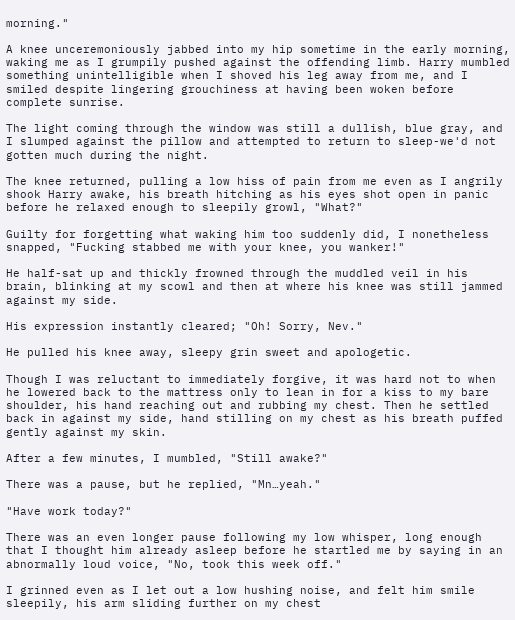morning."

A knee unceremoniously jabbed into my hip sometime in the early morning, waking me as I grumpily pushed against the offending limb. Harry mumbled something unintelligible when I shoved his leg away from me, and I smiled despite lingering grouchiness at having been woken before complete sunrise.

The light coming through the window was still a dullish, blue gray, and I slumped against the pillow and attempted to return to sleep-we'd not gotten much during the night.

The knee returned, pulling a low hiss of pain from me even as I angrily shook Harry awake, his breath hitching as his eyes shot open in panic before he relaxed enough to sleepily growl, "What?"

Guilty for forgetting what waking him too suddenly did, I nonetheless snapped, "Fucking stabbed me with your knee, you wanker!"

He half-sat up and thickly frowned through the muddled veil in his brain, blinking at my scowl and then at where his knee was still jammed against my side.

His expression instantly cleared; "Oh! Sorry, Nev."

He pulled his knee away, sleepy grin sweet and apologetic.

Though I was reluctant to immediately forgive, it was hard not to when he lowered back to the mattress only to lean in for a kiss to my bare shoulder, his hand reaching out and rubbing my chest. Then he settled back in against my side, hand stilling on my chest as his breath puffed gently against my skin.

After a few minutes, I mumbled, "Still awake?"

There was a pause, but he replied, "Mn…yeah."

"Have work today?"

There was an even longer pause following my low whisper, long enough that I thought him already asleep before he startled me by saying in an abnormally loud voice, "No, took this week off."

I grinned even as I let out a low hushing noise, and felt him smile sleepily, his arm sliding further on my chest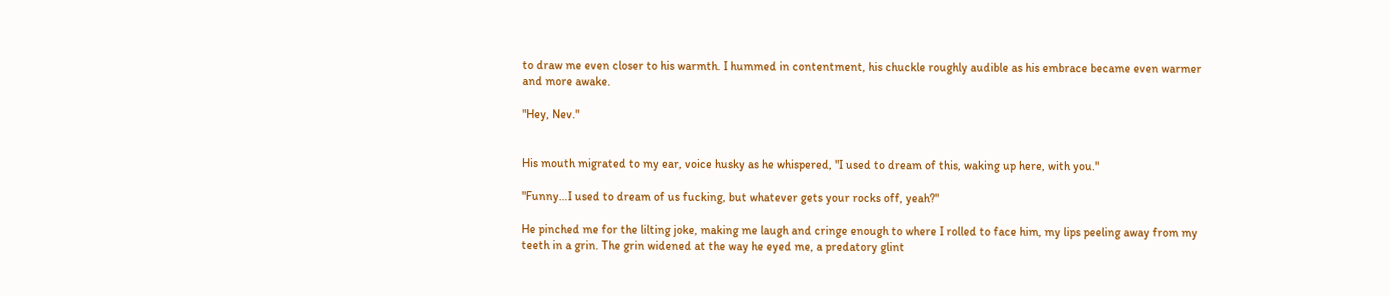to draw me even closer to his warmth. I hummed in contentment, his chuckle roughly audible as his embrace became even warmer and more awake.

"Hey, Nev."


His mouth migrated to my ear, voice husky as he whispered, "I used to dream of this, waking up here, with you."

"Funny…I used to dream of us fucking, but whatever gets your rocks off, yeah?"

He pinched me for the lilting joke, making me laugh and cringe enough to where I rolled to face him, my lips peeling away from my teeth in a grin. The grin widened at the way he eyed me, a predatory glint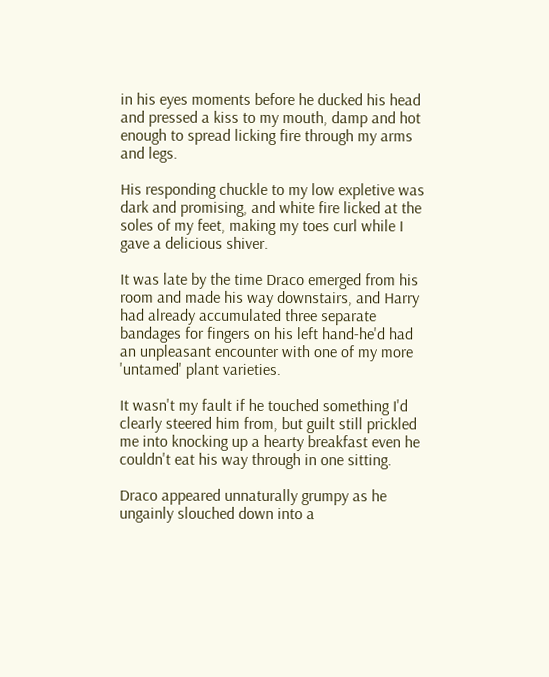in his eyes moments before he ducked his head and pressed a kiss to my mouth, damp and hot enough to spread licking fire through my arms and legs.

His responding chuckle to my low expletive was dark and promising, and white fire licked at the soles of my feet, making my toes curl while I gave a delicious shiver.

It was late by the time Draco emerged from his room and made his way downstairs, and Harry had already accumulated three separate bandages for fingers on his left hand-he'd had an unpleasant encounter with one of my more 'untamed' plant varieties.

It wasn't my fault if he touched something I'd clearly steered him from, but guilt still prickled me into knocking up a hearty breakfast even he couldn't eat his way through in one sitting.

Draco appeared unnaturally grumpy as he ungainly slouched down into a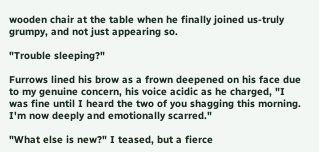wooden chair at the table when he finally joined us-truly grumpy, and not just appearing so.

"Trouble sleeping?"

Furrows lined his brow as a frown deepened on his face due to my genuine concern, his voice acidic as he charged, "I was fine until I heard the two of you shagging this morning. I'm now deeply and emotionally scarred."

"What else is new?" I teased, but a fierce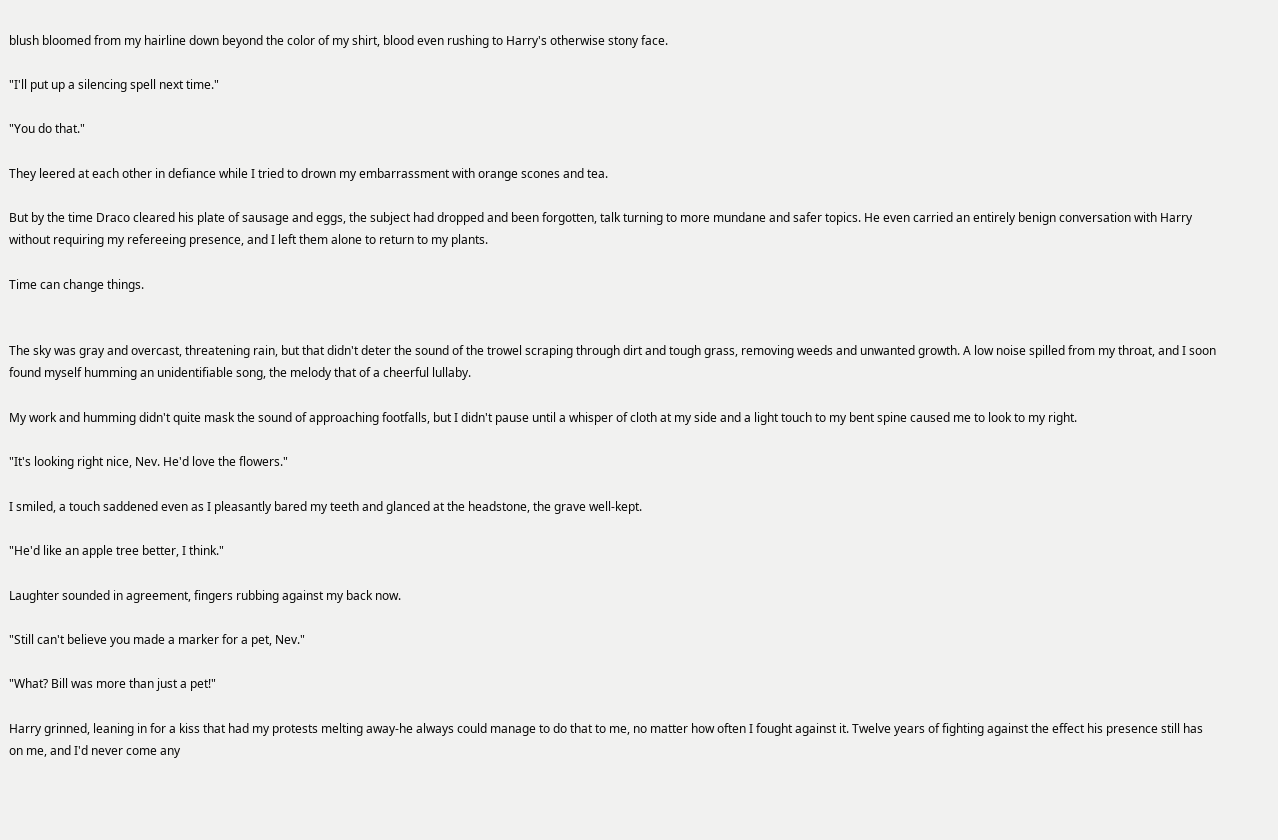blush bloomed from my hairline down beyond the color of my shirt, blood even rushing to Harry's otherwise stony face.

"I'll put up a silencing spell next time."

"You do that."

They leered at each other in defiance while I tried to drown my embarrassment with orange scones and tea.

But by the time Draco cleared his plate of sausage and eggs, the subject had dropped and been forgotten, talk turning to more mundane and safer topics. He even carried an entirely benign conversation with Harry without requiring my refereeing presence, and I left them alone to return to my plants.

Time can change things.


The sky was gray and overcast, threatening rain, but that didn't deter the sound of the trowel scraping through dirt and tough grass, removing weeds and unwanted growth. A low noise spilled from my throat, and I soon found myself humming an unidentifiable song, the melody that of a cheerful lullaby.

My work and humming didn't quite mask the sound of approaching footfalls, but I didn't pause until a whisper of cloth at my side and a light touch to my bent spine caused me to look to my right.

"It's looking right nice, Nev. He'd love the flowers."

I smiled, a touch saddened even as I pleasantly bared my teeth and glanced at the headstone, the grave well-kept.

"He'd like an apple tree better, I think."

Laughter sounded in agreement, fingers rubbing against my back now.

"Still can't believe you made a marker for a pet, Nev."

"What? Bill was more than just a pet!"

Harry grinned, leaning in for a kiss that had my protests melting away-he always could manage to do that to me, no matter how often I fought against it. Twelve years of fighting against the effect his presence still has on me, and I'd never come any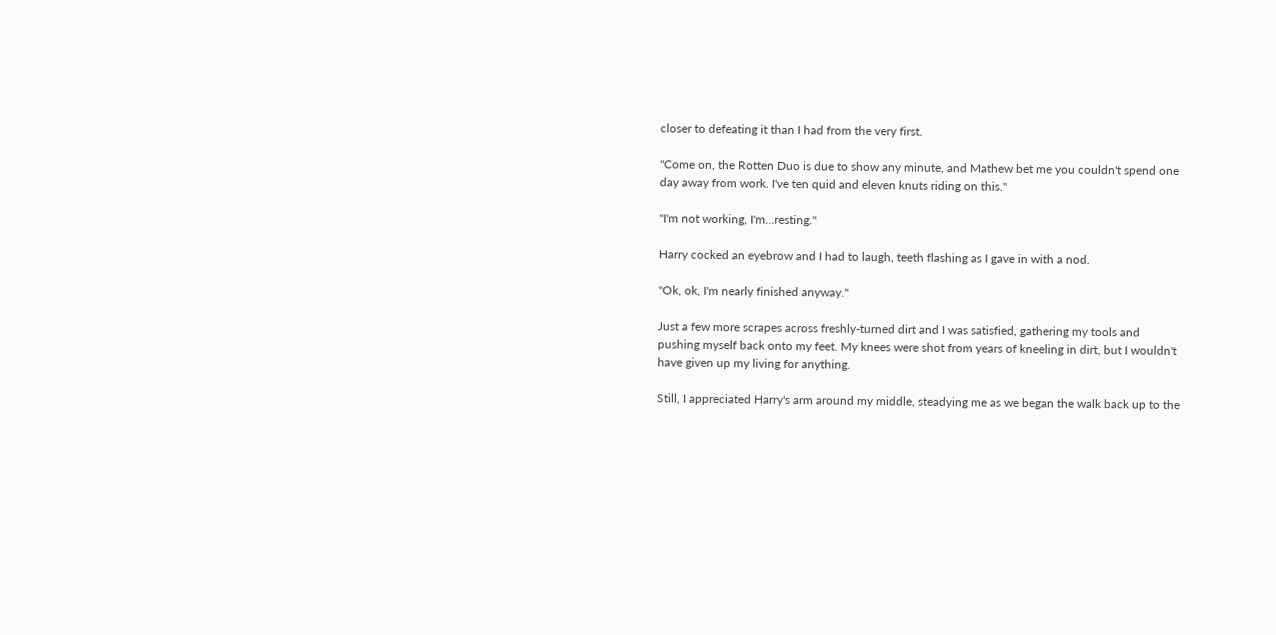closer to defeating it than I had from the very first.

"Come on, the Rotten Duo is due to show any minute, and Mathew bet me you couldn't spend one day away from work. I've ten quid and eleven knuts riding on this."

"I'm not working, I'm…resting."

Harry cocked an eyebrow and I had to laugh, teeth flashing as I gave in with a nod.

"Ok, ok, I'm nearly finished anyway."

Just a few more scrapes across freshly-turned dirt and I was satisfied, gathering my tools and pushing myself back onto my feet. My knees were shot from years of kneeling in dirt, but I wouldn't have given up my living for anything.

Still, I appreciated Harry's arm around my middle, steadying me as we began the walk back up to the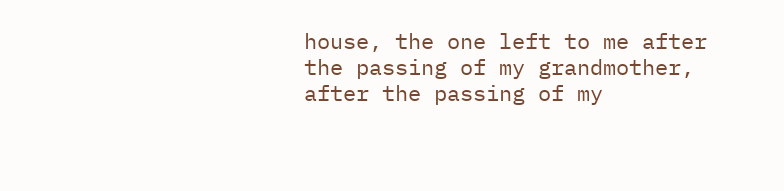house, the one left to me after the passing of my grandmother, after the passing of my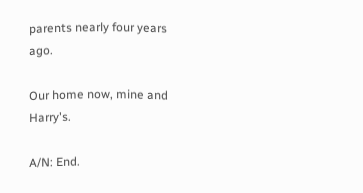parents nearly four years ago.

Our home now, mine and Harry's.

A/N: End.